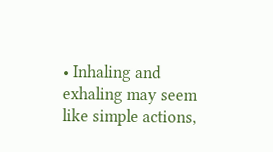• Inhaling and exhaling may seem like simple actions,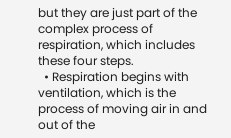but they are just part of the complex process of respiration, which includes these four steps.
  • Respiration begins with ventilation, which is the process of moving air in and out of the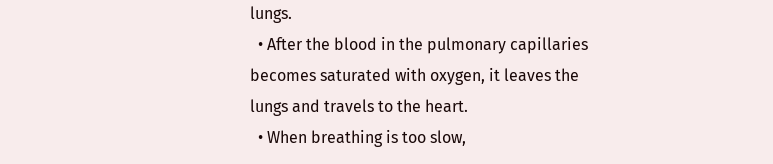lungs.
  • After the blood in the pulmonary capillaries becomes saturated with oxygen, it leaves the lungs and travels to the heart.
  • When breathing is too slow,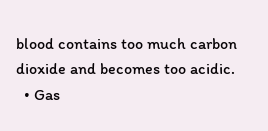blood contains too much carbon dioxide and becomes too acidic.
  • Gas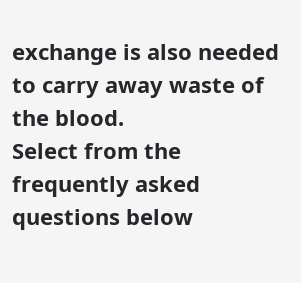exchange is also needed to carry away waste of the blood.
Select from the frequently asked questions below